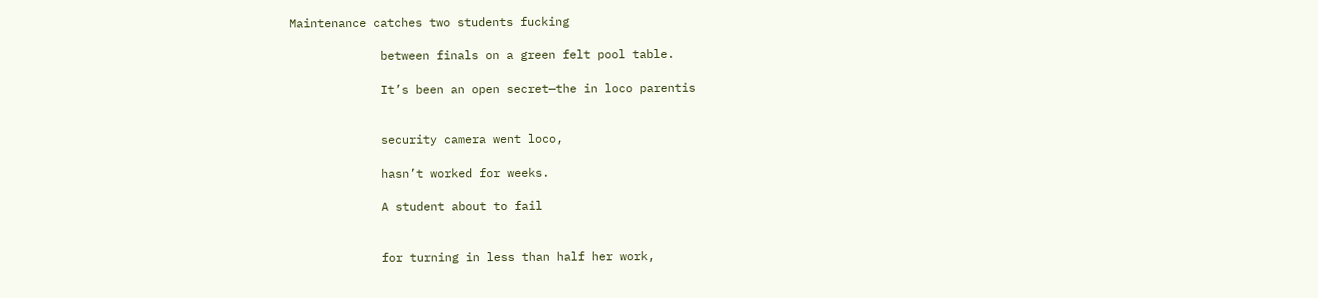Maintenance catches two students fucking

             between finals on a green felt pool table.

             It’s been an open secret—the in loco parentis


             security camera went loco,

             hasn’t worked for weeks.

             A student about to fail


             for turning in less than half her work,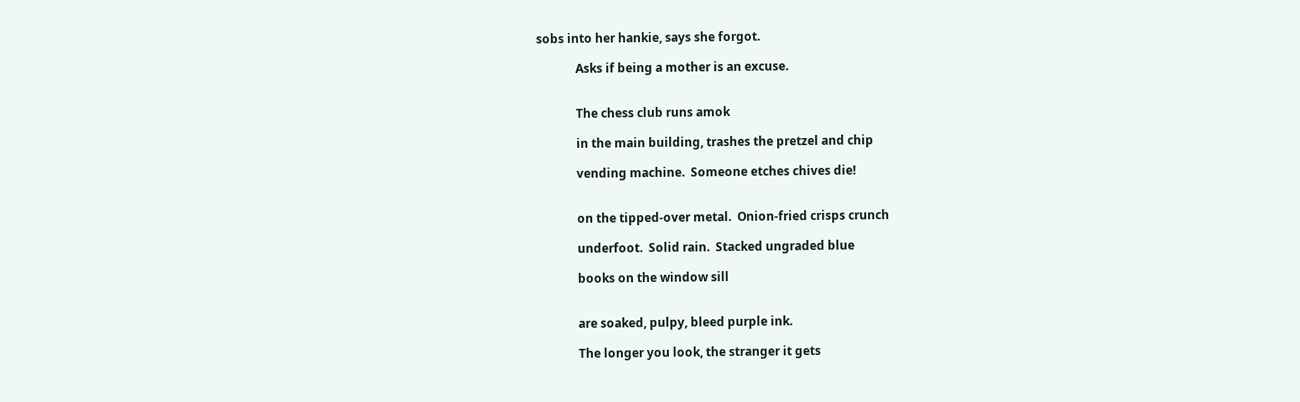sobs into her hankie, says she forgot.

             Asks if being a mother is an excuse.


             The chess club runs amok

             in the main building, trashes the pretzel and chip

             vending machine.  Someone etches chives die!


             on the tipped-over metal.  Onion-fried crisps crunch

             underfoot.  Solid rain.  Stacked ungraded blue

             books on the window sill


             are soaked, pulpy, bleed purple ink.

             The longer you look, the stranger it gets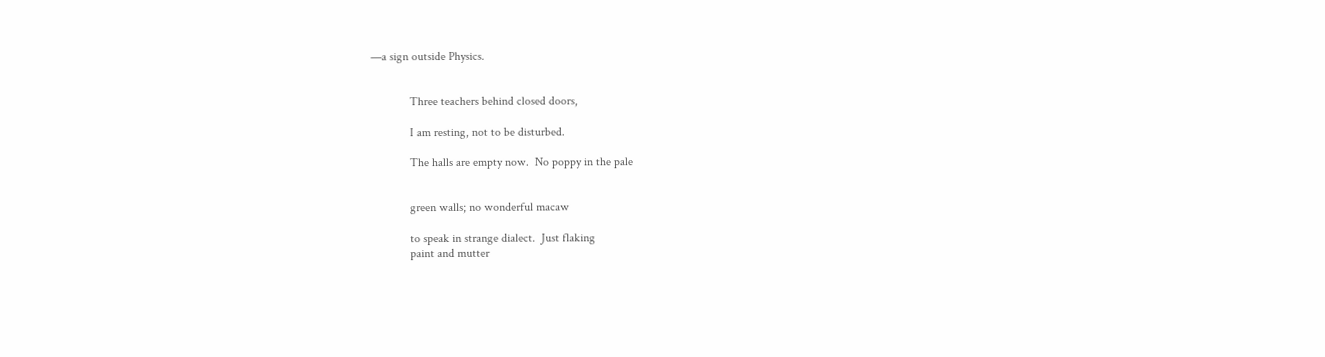—a sign outside Physics.


             Three teachers behind closed doors,

             I am resting, not to be disturbed.

             The halls are empty now.  No poppy in the pale


             green walls; no wonderful macaw

             to speak in strange dialect.  Just flaking
             paint and mutter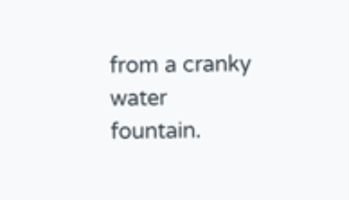from a cranky water fountain.